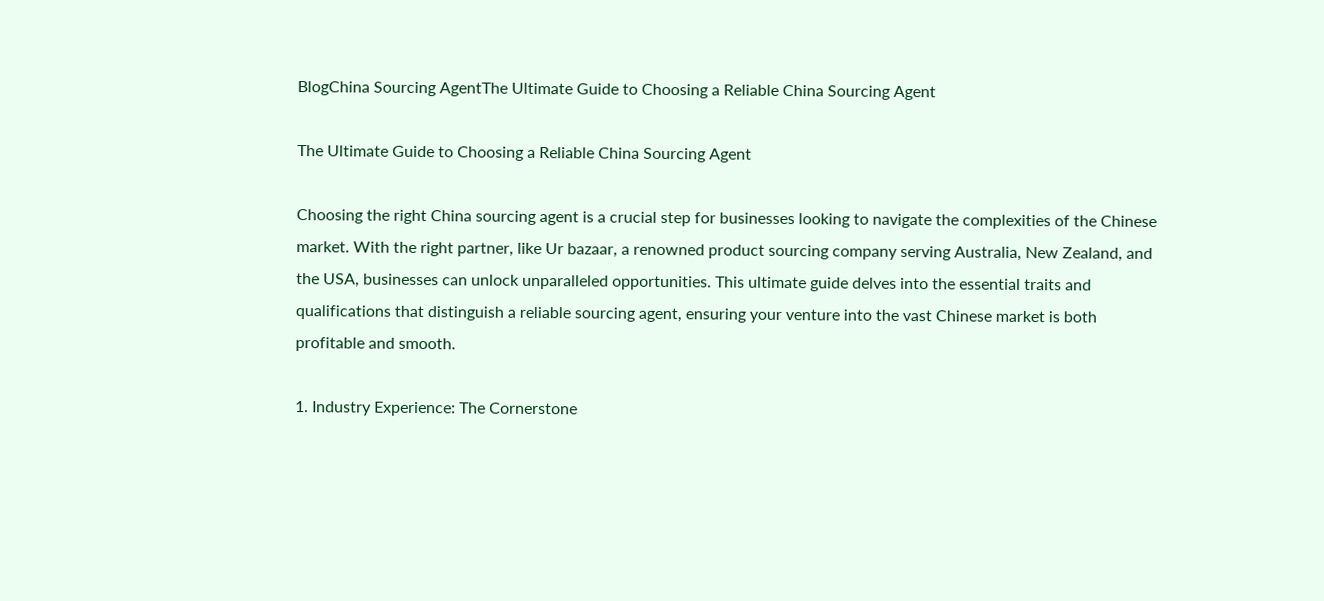BlogChina Sourcing AgentThe Ultimate Guide to Choosing a Reliable China Sourcing Agent

The Ultimate Guide to Choosing a Reliable China Sourcing Agent

Choosing the right China sourcing agent is a crucial step for businesses looking to navigate the complexities of the Chinese market. With the right partner, like Ur bazaar, a renowned product sourcing company serving Australia, New Zealand, and the USA, businesses can unlock unparalleled opportunities. This ultimate guide delves into the essential traits and qualifications that distinguish a reliable sourcing agent, ensuring your venture into the vast Chinese market is both profitable and smooth.

1. Industry Experience: The Cornerstone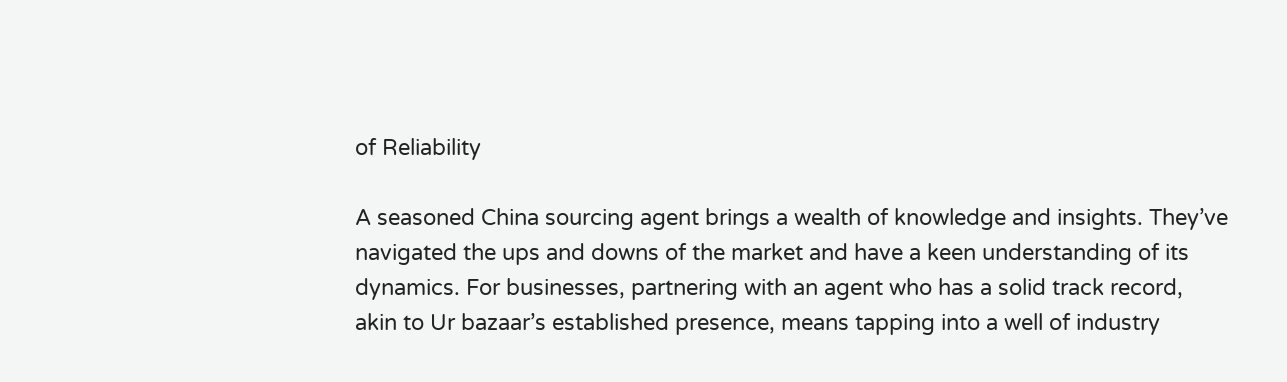of Reliability

A seasoned China sourcing agent brings a wealth of knowledge and insights. They’ve navigated the ups and downs of the market and have a keen understanding of its dynamics. For businesses, partnering with an agent who has a solid track record, akin to Ur bazaar’s established presence, means tapping into a well of industry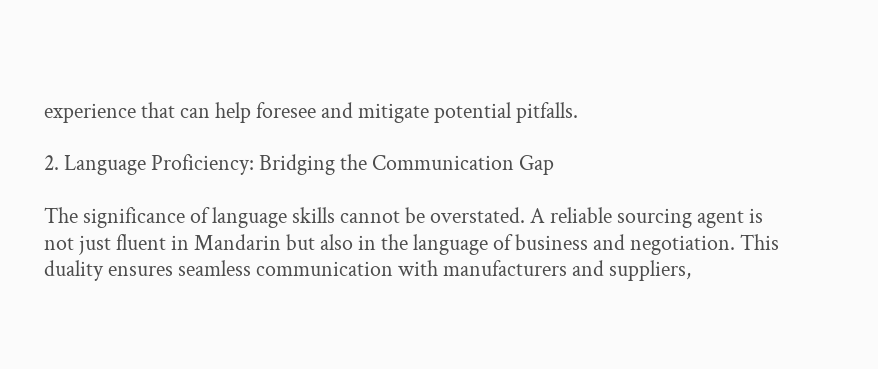experience that can help foresee and mitigate potential pitfalls.

2. Language Proficiency: Bridging the Communication Gap

The significance of language skills cannot be overstated. A reliable sourcing agent is not just fluent in Mandarin but also in the language of business and negotiation. This duality ensures seamless communication with manufacturers and suppliers,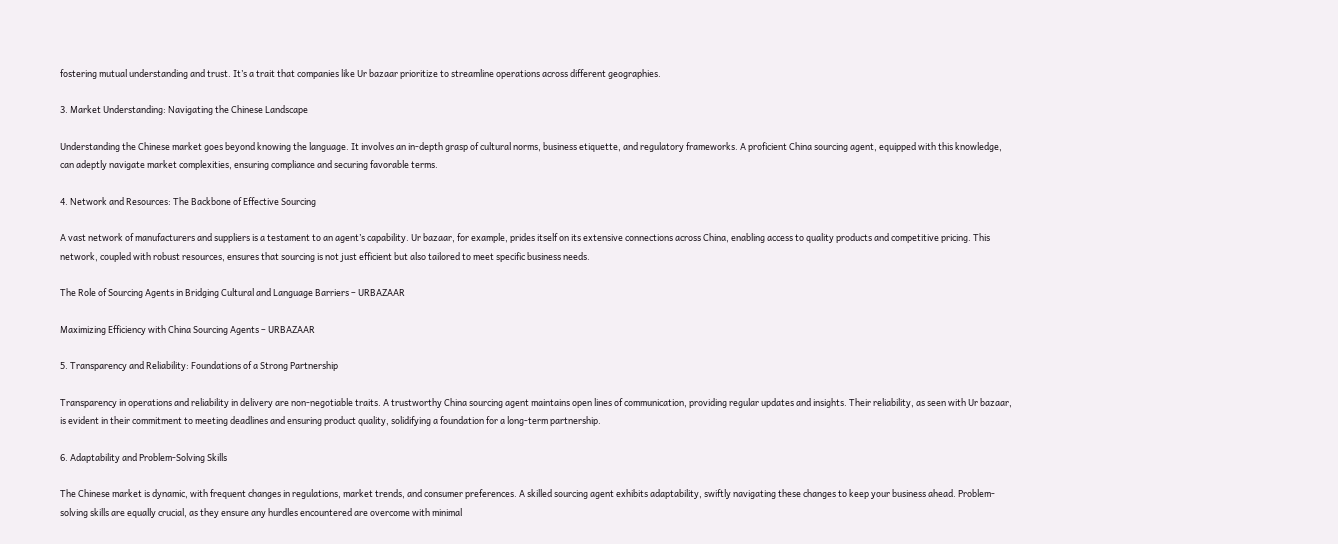fostering mutual understanding and trust. It’s a trait that companies like Ur bazaar prioritize to streamline operations across different geographies.

3. Market Understanding: Navigating the Chinese Landscape

Understanding the Chinese market goes beyond knowing the language. It involves an in-depth grasp of cultural norms, business etiquette, and regulatory frameworks. A proficient China sourcing agent, equipped with this knowledge, can adeptly navigate market complexities, ensuring compliance and securing favorable terms.

4. Network and Resources: The Backbone of Effective Sourcing

A vast network of manufacturers and suppliers is a testament to an agent’s capability. Ur bazaar, for example, prides itself on its extensive connections across China, enabling access to quality products and competitive pricing. This network, coupled with robust resources, ensures that sourcing is not just efficient but also tailored to meet specific business needs.

The Role of Sourcing Agents in Bridging Cultural and Language Barriers – URBAZAAR

Maximizing Efficiency with China Sourcing Agents – URBAZAAR

5. Transparency and Reliability: Foundations of a Strong Partnership

Transparency in operations and reliability in delivery are non-negotiable traits. A trustworthy China sourcing agent maintains open lines of communication, providing regular updates and insights. Their reliability, as seen with Ur bazaar, is evident in their commitment to meeting deadlines and ensuring product quality, solidifying a foundation for a long-term partnership.

6. Adaptability and Problem-Solving Skills

The Chinese market is dynamic, with frequent changes in regulations, market trends, and consumer preferences. A skilled sourcing agent exhibits adaptability, swiftly navigating these changes to keep your business ahead. Problem-solving skills are equally crucial, as they ensure any hurdles encountered are overcome with minimal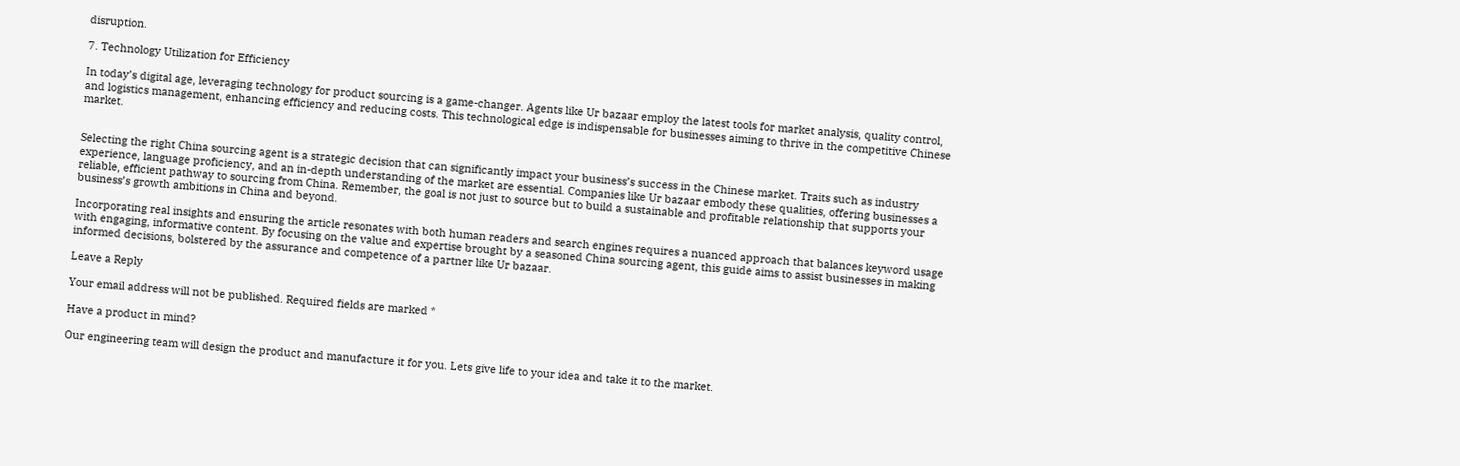disruption.

7. Technology Utilization for Efficiency

In today’s digital age, leveraging technology for product sourcing is a game-changer. Agents like Ur bazaar employ the latest tools for market analysis, quality control, and logistics management, enhancing efficiency and reducing costs. This technological edge is indispensable for businesses aiming to thrive in the competitive Chinese market.


Selecting the right China sourcing agent is a strategic decision that can significantly impact your business’s success in the Chinese market. Traits such as industry experience, language proficiency, and an in-depth understanding of the market are essential. Companies like Ur bazaar embody these qualities, offering businesses a reliable, efficient pathway to sourcing from China. Remember, the goal is not just to source but to build a sustainable and profitable relationship that supports your business’s growth ambitions in China and beyond.

Incorporating real insights and ensuring the article resonates with both human readers and search engines requires a nuanced approach that balances keyword usage with engaging, informative content. By focusing on the value and expertise brought by a seasoned China sourcing agent, this guide aims to assist businesses in making informed decisions, bolstered by the assurance and competence of a partner like Ur bazaar.

Leave a Reply

Your email address will not be published. Required fields are marked *

Have a product in mind?

Our engineering team will design the product and manufacture it for you. Lets give life to your idea and take it to the market.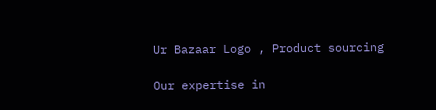Ur Bazaar Logo , Product sourcing

Our expertise in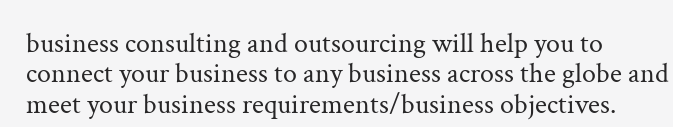business consulting and outsourcing will help you to connect your business to any business across the globe and meet your business requirements/business objectives.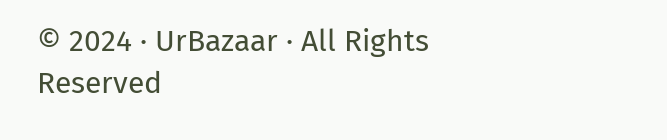© 2024 · UrBazaar · All Rights Reserved